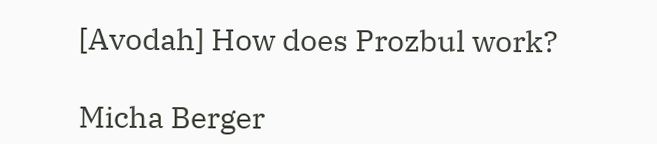[Avodah] How does Prozbul work?

Micha Berger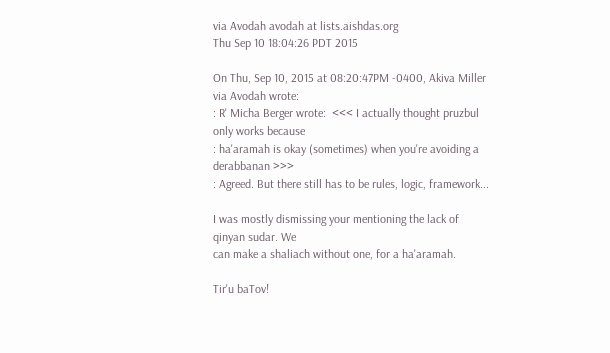via Avodah avodah at lists.aishdas.org
Thu Sep 10 18:04:26 PDT 2015

On Thu, Sep 10, 2015 at 08:20:47PM -0400, Akiva Miller via Avodah wrote:
: R' Micha Berger wrote:  <<< I actually thought pruzbul only works because
: ha'aramah is okay (sometimes) when you're avoiding a derabbanan >>>
: Agreed. But there still has to be rules, logic, framework...

I was mostly dismissing your mentioning the lack of qinyan sudar. We
can make a shaliach without one, for a ha'aramah.

Tir'u baTov!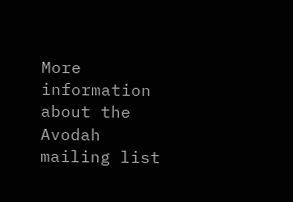More information about the Avodah mailing list